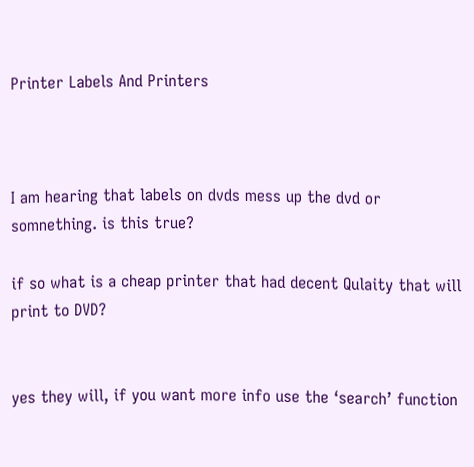Printer Labels And Printers



I am hearing that labels on dvds mess up the dvd or somnething. is this true?

if so what is a cheap printer that had decent Qulaity that will print to DVD?


yes they will, if you want more info use the ‘search’ function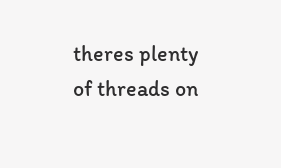theres plenty of threads on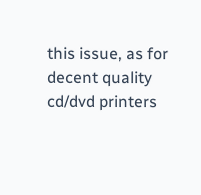this issue, as for decent quality cd/dvd printers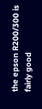the epson R200/300 is fairly good